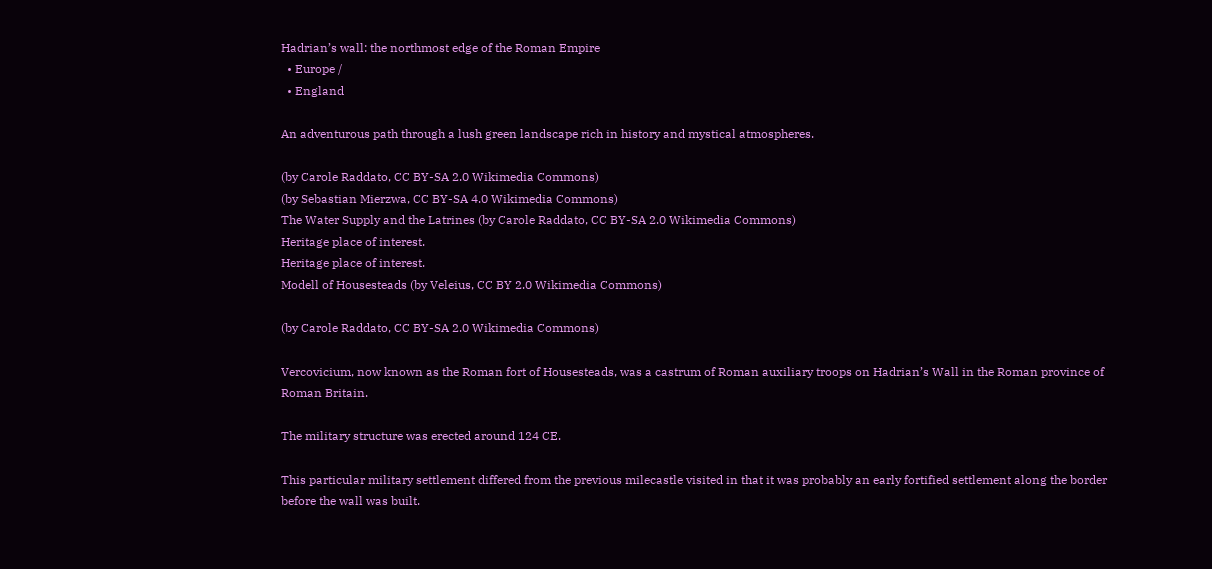Hadrian’s wall: the northmost edge of the Roman Empire
  • Europe /
  • England

An adventurous path through a lush green landscape rich in history and mystical atmospheres.

(by Carole Raddato, CC BY-SA 2.0 Wikimedia Commons)
(by Sebastian Mierzwa, CC BY-SA 4.0 Wikimedia Commons)
The Water Supply and the Latrines (by Carole Raddato, CC BY-SA 2.0 Wikimedia Commons)
Heritage place of interest.
Heritage place of interest.
Modell of Housesteads (by Veleius, CC BY 2.0 Wikimedia Commons)

(by Carole Raddato, CC BY-SA 2.0 Wikimedia Commons)

Vercovicium, now known as the Roman fort of Housesteads, was a castrum of Roman auxiliary troops on Hadrian’s Wall in the Roman province of Roman Britain.

The military structure was erected around 124 CE.

This particular military settlement differed from the previous milecastle visited in that it was probably an early fortified settlement along the border before the wall was built.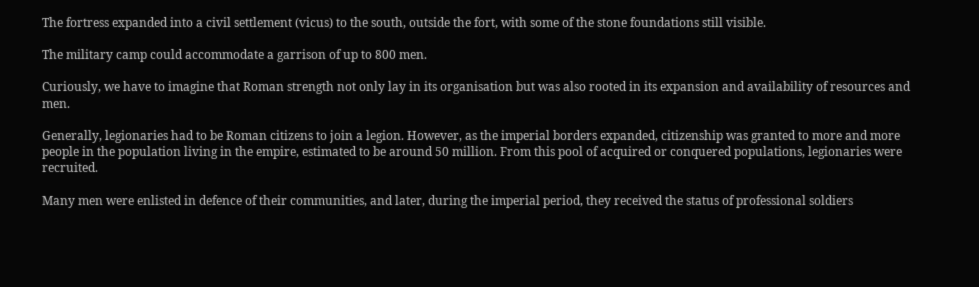The fortress expanded into a civil settlement (vicus) to the south, outside the fort, with some of the stone foundations still visible.

The military camp could accommodate a garrison of up to 800 men.

Curiously, we have to imagine that Roman strength not only lay in its organisation but was also rooted in its expansion and availability of resources and men.

Generally, legionaries had to be Roman citizens to join a legion. However, as the imperial borders expanded, citizenship was granted to more and more people in the population living in the empire, estimated to be around 50 million. From this pool of acquired or conquered populations, legionaries were recruited.

Many men were enlisted in defence of their communities, and later, during the imperial period, they received the status of professional soldiers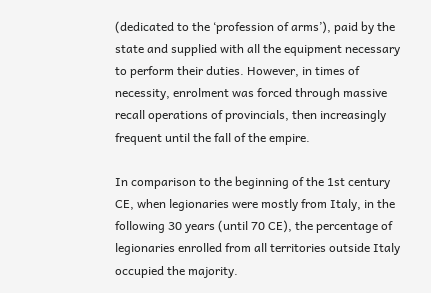(dedicated to the ‘profession of arms’), paid by the state and supplied with all the equipment necessary to perform their duties. However, in times of necessity, enrolment was forced through massive recall operations of provincials, then increasingly frequent until the fall of the empire.

In comparison to the beginning of the 1st century CE, when legionaries were mostly from Italy, in the following 30 years (until 70 CE), the percentage of legionaries enrolled from all territories outside Italy occupied the majority.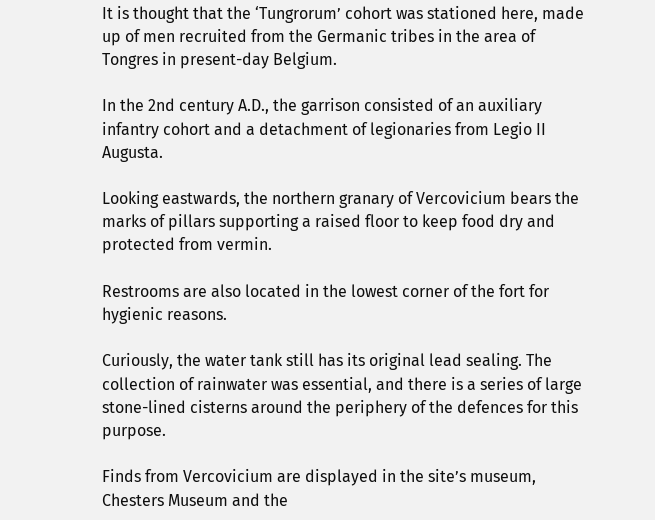It is thought that the ‘Tungrorum’ cohort was stationed here, made up of men recruited from the Germanic tribes in the area of Tongres in present-day Belgium.

In the 2nd century A.D., the garrison consisted of an auxiliary infantry cohort and a detachment of legionaries from Legio II Augusta.

Looking eastwards, the northern granary of Vercovicium bears the marks of pillars supporting a raised floor to keep food dry and protected from vermin.

Restrooms are also located in the lowest corner of the fort for hygienic reasons.

Curiously, the water tank still has its original lead sealing. The collection of rainwater was essential, and there is a series of large stone-lined cisterns around the periphery of the defences for this purpose.

Finds from Vercovicium are displayed in the site’s museum, Chesters Museum and the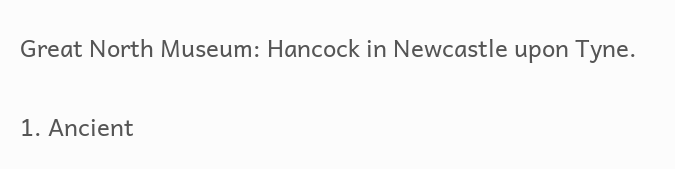Great North Museum: Hancock in Newcastle upon Tyne.


1. Ancient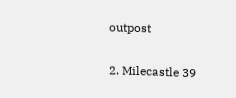outpost

2. Milecastle 39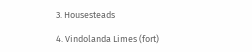3. Housesteads

4. Vindolanda Limes (fort)